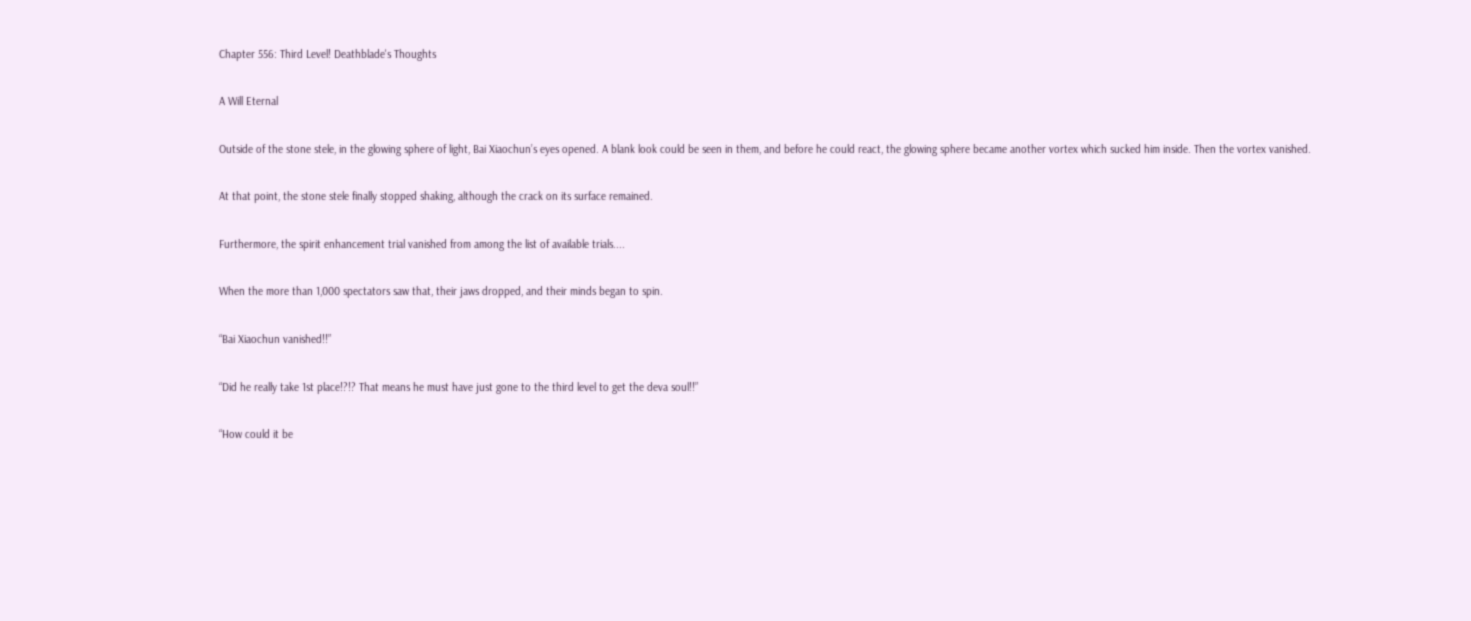Chapter 556: Third Level! Deathblade's Thoughts

A Will Eternal

Outside of the stone stele, in the glowing sphere of light, Bai Xiaochun’s eyes opened. A blank look could be seen in them, and before he could react, the glowing sphere became another vortex which sucked him inside. Then the vortex vanished.

At that point, the stone stele finally stopped shaking, although the crack on its surface remained.

Furthermore, the spirit enhancement trial vanished from among the list of available trials....

When the more than 1,000 spectators saw that, their jaws dropped, and their minds began to spin.

“Bai Xiaochun vanished!!”

“Did he really take 1st place!?!? That means he must have just gone to the third level to get the deva soul!!”

“How could it be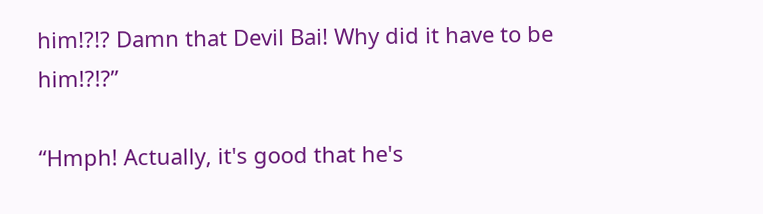him!?!? Damn that Devil Bai! Why did it have to be him!?!?”

“Hmph! Actually, it's good that he's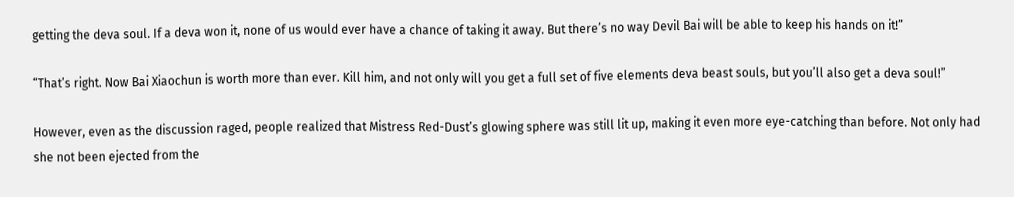getting the deva soul. If a deva won it, none of us would ever have a chance of taking it away. But there’s no way Devil Bai will be able to keep his hands on it!”

“That’s right. Now Bai Xiaochun is worth more than ever. Kill him, and not only will you get a full set of five elements deva beast souls, but you’ll also get a deva soul!”

However, even as the discussion raged, people realized that Mistress Red-Dust’s glowing sphere was still lit up, making it even more eye-catching than before. Not only had she not been ejected from the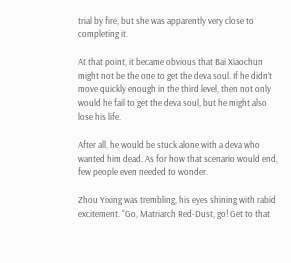trial by fire, but she was apparently very close to completing it.

At that point, it became obvious that Bai Xiaochun might not be the one to get the deva soul. If he didn’t move quickly enough in the third level, then not only would he fail to get the deva soul, but he might also lose his life.

After all, he would be stuck alone with a deva who wanted him dead. As for how that scenario would end, few people even needed to wonder.

Zhou Yixing was trembling, his eyes shining with rabid excitement. “Go, Matriarch Red-Dust, go! Get to that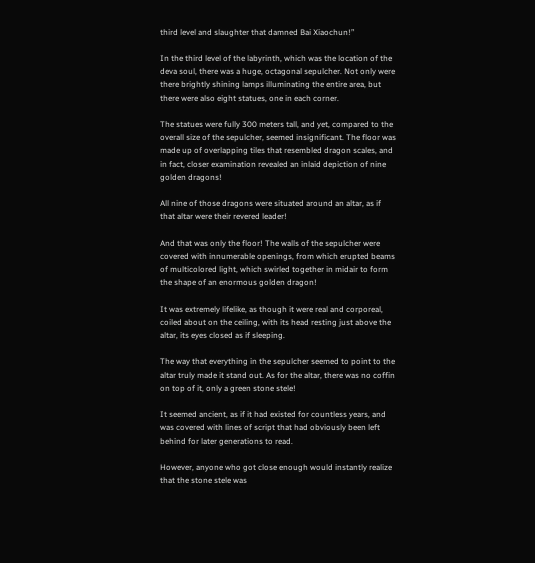third level and slaughter that damned Bai Xiaochun!”

In the third level of the labyrinth, which was the location of the deva soul, there was a huge, octagonal sepulcher. Not only were there brightly shining lamps illuminating the entire area, but there were also eight statues, one in each corner.

The statues were fully 300 meters tall, and yet, compared to the overall size of the sepulcher, seemed insignificant. The floor was made up of overlapping tiles that resembled dragon scales, and in fact, closer examination revealed an inlaid depiction of nine golden dragons!

All nine of those dragons were situated around an altar, as if that altar were their revered leader!

And that was only the floor! The walls of the sepulcher were covered with innumerable openings, from which erupted beams of multicolored light, which swirled together in midair to form the shape of an enormous golden dragon!

It was extremely lifelike, as though it were real and corporeal, coiled about on the ceiling, with its head resting just above the altar, its eyes closed as if sleeping.

The way that everything in the sepulcher seemed to point to the altar truly made it stand out. As for the altar, there was no coffin on top of it, only a green stone stele!

It seemed ancient, as if it had existed for countless years, and was covered with lines of script that had obviously been left behind for later generations to read.

However, anyone who got close enough would instantly realize that the stone stele was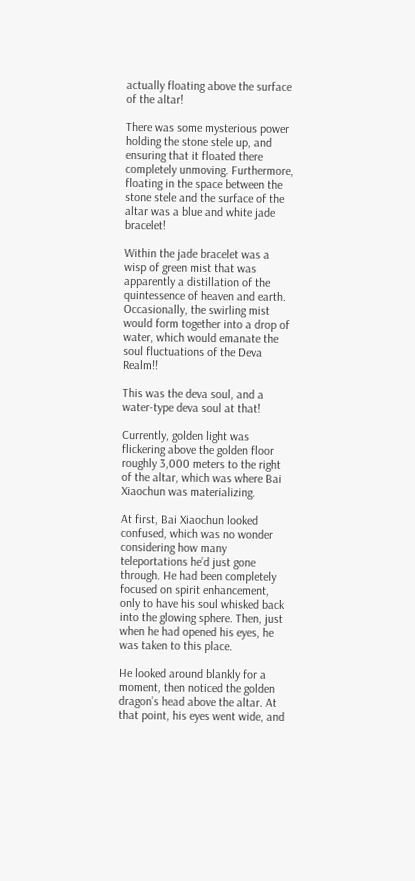actually floating above the surface of the altar!

There was some mysterious power holding the stone stele up, and ensuring that it floated there completely unmoving. Furthermore, floating in the space between the stone stele and the surface of the altar was a blue and white jade bracelet!

Within the jade bracelet was a wisp of green mist that was apparently a distillation of the quintessence of heaven and earth. Occasionally, the swirling mist would form together into a drop of water, which would emanate the soul fluctuations of the Deva Realm!!

This was the deva soul, and a water-type deva soul at that!

Currently, golden light was flickering above the golden floor roughly 3,000 meters to the right of the altar, which was where Bai Xiaochun was materializing.

At first, Bai Xiaochun looked confused, which was no wonder considering how many teleportations he’d just gone through. He had been completely focused on spirit enhancement, only to have his soul whisked back into the glowing sphere. Then, just when he had opened his eyes, he was taken to this place.

He looked around blankly for a moment, then noticed the golden dragon’s head above the altar. At that point, his eyes went wide, and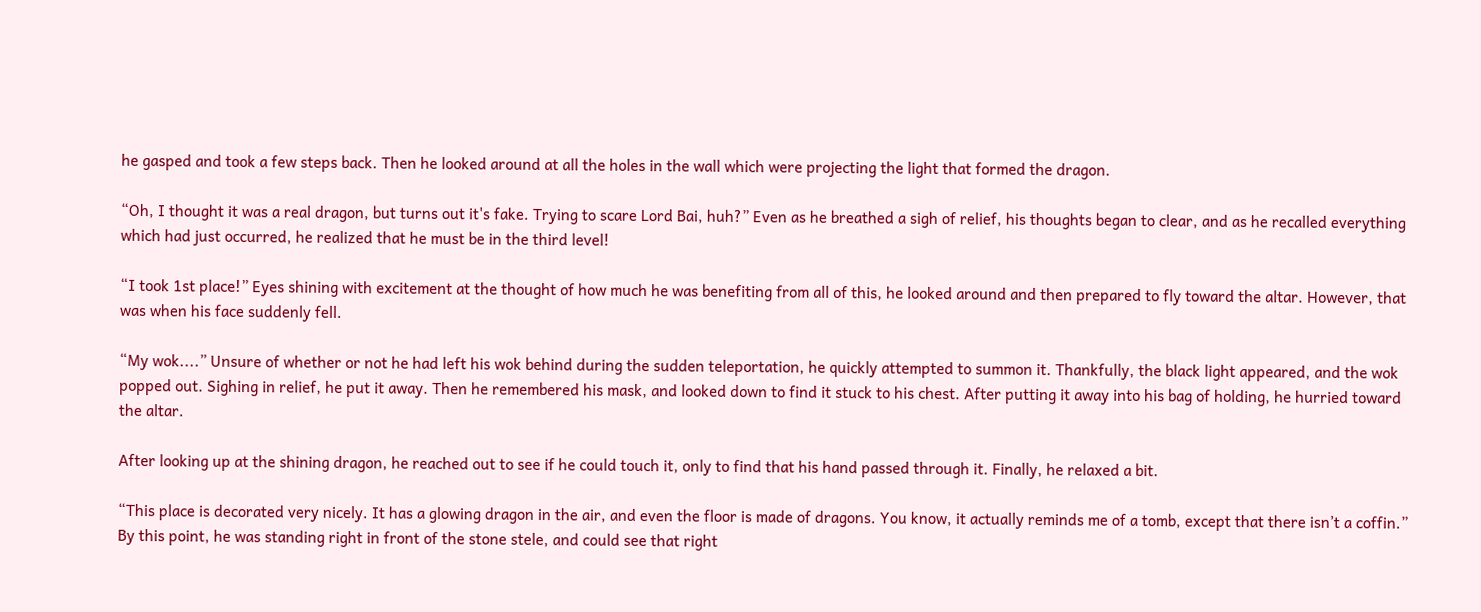he gasped and took a few steps back. Then he looked around at all the holes in the wall which were projecting the light that formed the dragon.

“Oh, I thought it was a real dragon, but turns out it's fake. Trying to scare Lord Bai, huh?” Even as he breathed a sigh of relief, his thoughts began to clear, and as he recalled everything which had just occurred, he realized that he must be in the third level!

“I took 1st place!” Eyes shining with excitement at the thought of how much he was benefiting from all of this, he looked around and then prepared to fly toward the altar. However, that was when his face suddenly fell.

“My wok....” Unsure of whether or not he had left his wok behind during the sudden teleportation, he quickly attempted to summon it. Thankfully, the black light appeared, and the wok popped out. Sighing in relief, he put it away. Then he remembered his mask, and looked down to find it stuck to his chest. After putting it away into his bag of holding, he hurried toward the altar.

After looking up at the shining dragon, he reached out to see if he could touch it, only to find that his hand passed through it. Finally, he relaxed a bit.

“This place is decorated very nicely. It has a glowing dragon in the air, and even the floor is made of dragons. You know, it actually reminds me of a tomb, except that there isn’t a coffin.” By this point, he was standing right in front of the stone stele, and could see that right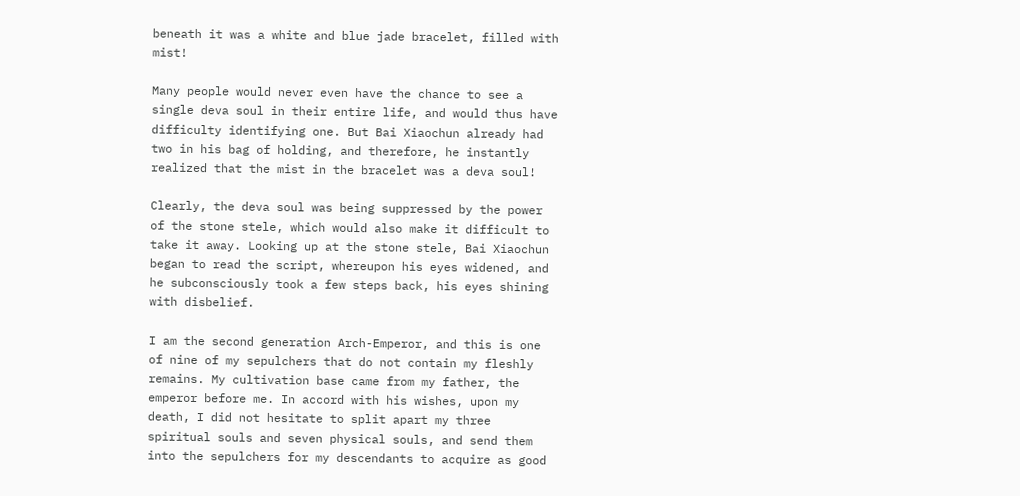beneath it was a white and blue jade bracelet, filled with mist!

Many people would never even have the chance to see a single deva soul in their entire life, and would thus have difficulty identifying one. But Bai Xiaochun already had two in his bag of holding, and therefore, he instantly realized that the mist in the bracelet was a deva soul!

Clearly, the deva soul was being suppressed by the power of the stone stele, which would also make it difficult to take it away. Looking up at the stone stele, Bai Xiaochun began to read the script, whereupon his eyes widened, and he subconsciously took a few steps back, his eyes shining with disbelief.

I am the second generation Arch-Emperor, and this is one of nine of my sepulchers that do not contain my fleshly remains. My cultivation base came from my father, the emperor before me. In accord with his wishes, upon my death, I did not hesitate to split apart my three spiritual souls and seven physical souls, and send them into the sepulchers for my descendants to acquire as good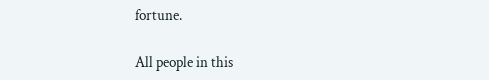fortune.

All people in this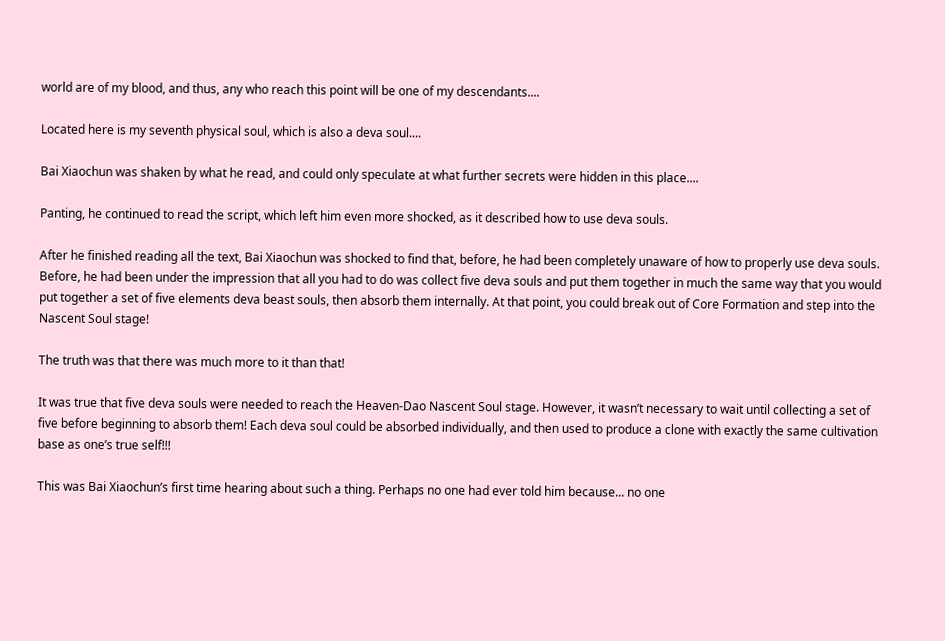world are of my blood, and thus, any who reach this point will be one of my descendants....

Located here is my seventh physical soul, which is also a deva soul....

Bai Xiaochun was shaken by what he read, and could only speculate at what further secrets were hidden in this place....

Panting, he continued to read the script, which left him even more shocked, as it described how to use deva souls.

After he finished reading all the text, Bai Xiaochun was shocked to find that, before, he had been completely unaware of how to properly use deva souls. Before, he had been under the impression that all you had to do was collect five deva souls and put them together in much the same way that you would put together a set of five elements deva beast souls, then absorb them internally. At that point, you could break out of Core Formation and step into the Nascent Soul stage!

The truth was that there was much more to it than that!

It was true that five deva souls were needed to reach the Heaven-Dao Nascent Soul stage. However, it wasn’t necessary to wait until collecting a set of five before beginning to absorb them! Each deva soul could be absorbed individually, and then used to produce a clone with exactly the same cultivation base as one’s true self!!!

This was Bai Xiaochun’s first time hearing about such a thing. Perhaps no one had ever told him because... no one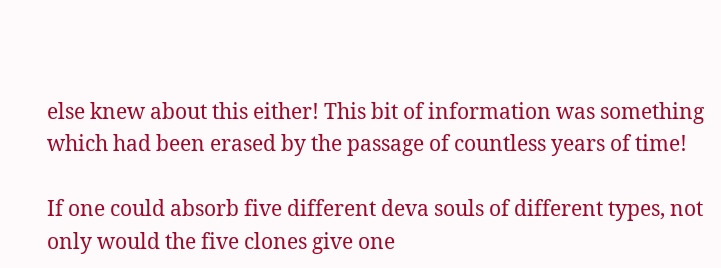else knew about this either! This bit of information was something which had been erased by the passage of countless years of time!

If one could absorb five different deva souls of different types, not only would the five clones give one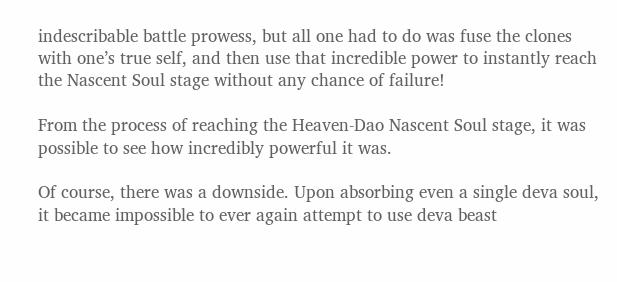indescribable battle prowess, but all one had to do was fuse the clones with one’s true self, and then use that incredible power to instantly reach the Nascent Soul stage without any chance of failure!

From the process of reaching the Heaven-Dao Nascent Soul stage, it was possible to see how incredibly powerful it was.

Of course, there was a downside. Upon absorbing even a single deva soul, it became impossible to ever again attempt to use deva beast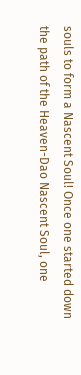souls to form a Nascent Soul! Once one started down the path of the Heaven-Dao Nascent Soul, one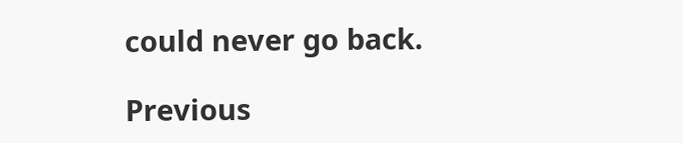could never go back.

Previous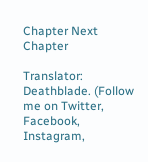Chapter Next Chapter

Translator: Deathblade. (Follow me on Twitter, Facebook, Instagram,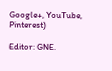Google+, YouTube, Pinterest)

Editor: GNE.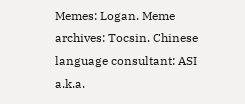Memes: Logan. Meme archives: Tocsin. Chinese language consultant: ASI a.k.a.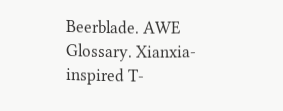Beerblade. AWE Glossary. Xianxia-inspired T-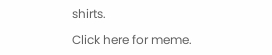shirts.

Click here for meme.